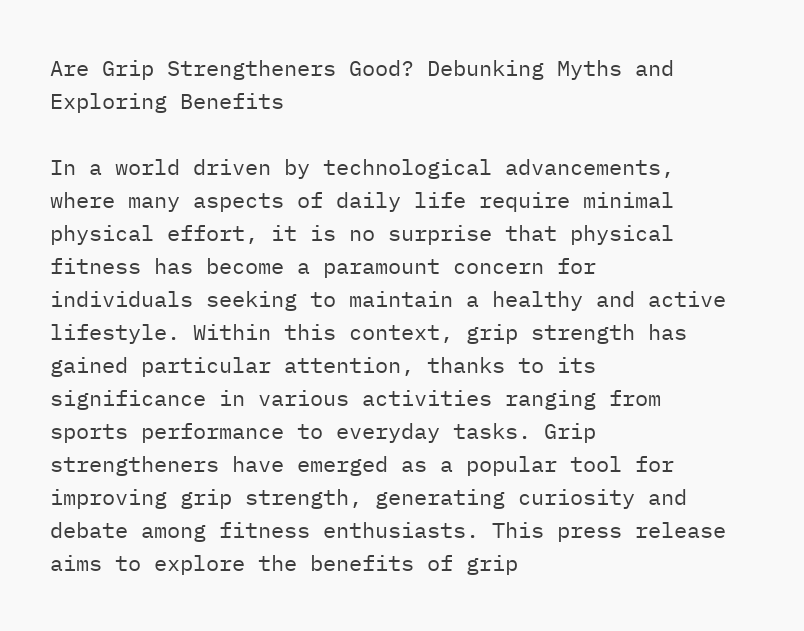Are Grip Strengtheners Good? Debunking Myths and Exploring Benefits

In a world driven by technological advancements, where many aspects of daily life require minimal physical effort, it is no surprise that physical fitness has become a paramount concern for individuals seeking to maintain a healthy and active lifestyle. Within this context, grip strength has gained particular attention, thanks to its significance in various activities ranging from sports performance to everyday tasks. Grip strengtheners have emerged as a popular tool for improving grip strength, generating curiosity and debate among fitness enthusiasts. This press release aims to explore the benefits of grip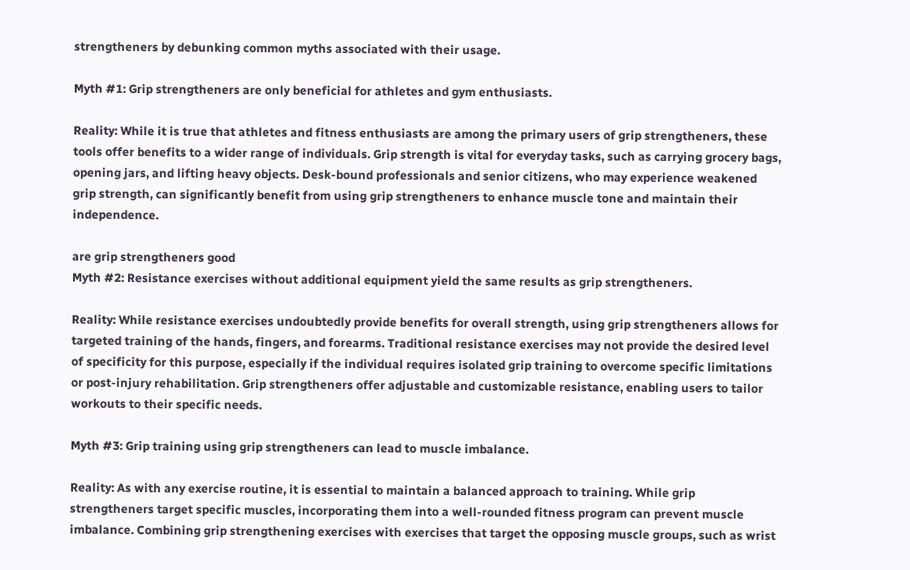strengtheners by debunking common myths associated with their usage.

Myth #1: Grip strengtheners are only beneficial for athletes and gym enthusiasts.

Reality: While it is true that athletes and fitness enthusiasts are among the primary users of grip strengtheners, these tools offer benefits to a wider range of individuals. Grip strength is vital for everyday tasks, such as carrying grocery bags, opening jars, and lifting heavy objects. Desk-bound professionals and senior citizens, who may experience weakened grip strength, can significantly benefit from using grip strengtheners to enhance muscle tone and maintain their independence.

are grip strengtheners good
Myth #2: Resistance exercises without additional equipment yield the same results as grip strengtheners.

Reality: While resistance exercises undoubtedly provide benefits for overall strength, using grip strengtheners allows for targeted training of the hands, fingers, and forearms. Traditional resistance exercises may not provide the desired level of specificity for this purpose, especially if the individual requires isolated grip training to overcome specific limitations or post-injury rehabilitation. Grip strengtheners offer adjustable and customizable resistance, enabling users to tailor workouts to their specific needs.

Myth #3: Grip training using grip strengtheners can lead to muscle imbalance.

Reality: As with any exercise routine, it is essential to maintain a balanced approach to training. While grip strengtheners target specific muscles, incorporating them into a well-rounded fitness program can prevent muscle imbalance. Combining grip strengthening exercises with exercises that target the opposing muscle groups, such as wrist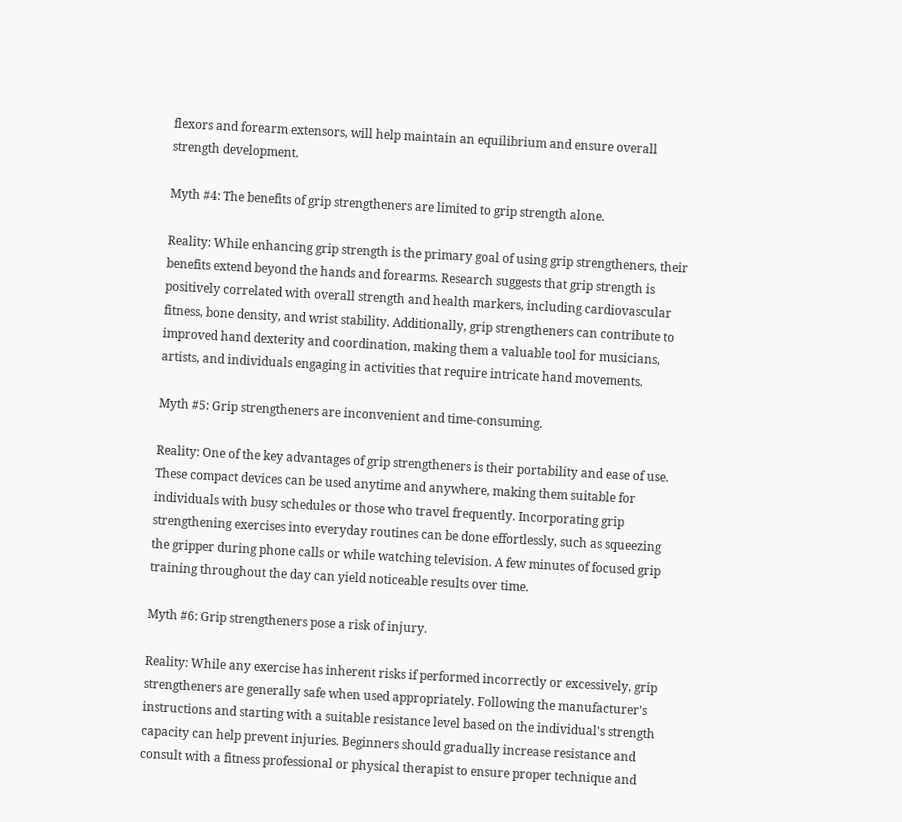flexors and forearm extensors, will help maintain an equilibrium and ensure overall strength development.

Myth #4: The benefits of grip strengtheners are limited to grip strength alone.

Reality: While enhancing grip strength is the primary goal of using grip strengtheners, their benefits extend beyond the hands and forearms. Research suggests that grip strength is positively correlated with overall strength and health markers, including cardiovascular fitness, bone density, and wrist stability. Additionally, grip strengtheners can contribute to improved hand dexterity and coordination, making them a valuable tool for musicians, artists, and individuals engaging in activities that require intricate hand movements.

Myth #5: Grip strengtheners are inconvenient and time-consuming.

Reality: One of the key advantages of grip strengtheners is their portability and ease of use. These compact devices can be used anytime and anywhere, making them suitable for individuals with busy schedules or those who travel frequently. Incorporating grip strengthening exercises into everyday routines can be done effortlessly, such as squeezing the gripper during phone calls or while watching television. A few minutes of focused grip training throughout the day can yield noticeable results over time.

Myth #6: Grip strengtheners pose a risk of injury.

Reality: While any exercise has inherent risks if performed incorrectly or excessively, grip strengtheners are generally safe when used appropriately. Following the manufacturer's instructions and starting with a suitable resistance level based on the individual's strength capacity can help prevent injuries. Beginners should gradually increase resistance and consult with a fitness professional or physical therapist to ensure proper technique and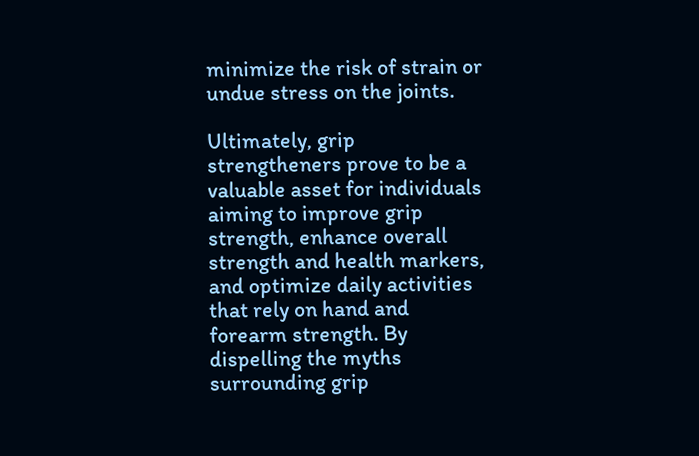minimize the risk of strain or undue stress on the joints.

Ultimately, grip strengtheners prove to be a valuable asset for individuals aiming to improve grip strength, enhance overall strength and health markers, and optimize daily activities that rely on hand and forearm strength. By dispelling the myths surrounding grip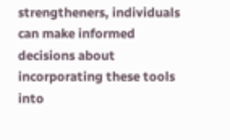strengtheners, individuals can make informed decisions about incorporating these tools into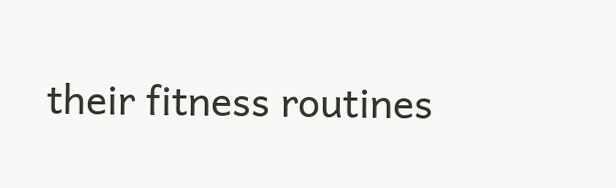their fitness routines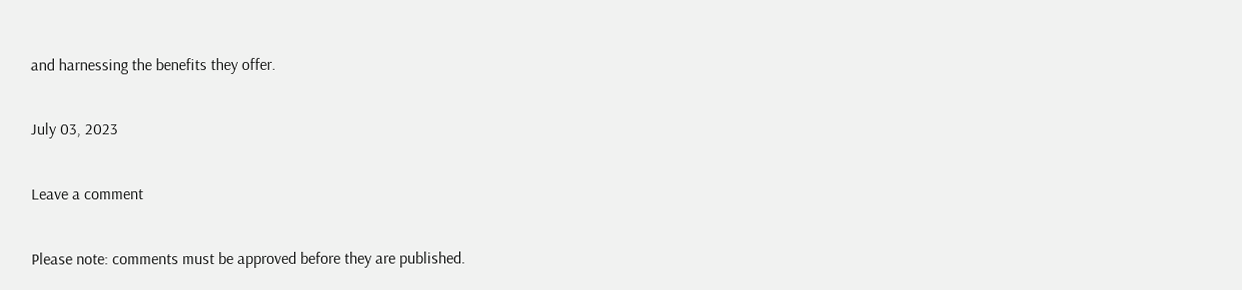and harnessing the benefits they offer.

July 03, 2023

Leave a comment

Please note: comments must be approved before they are published.